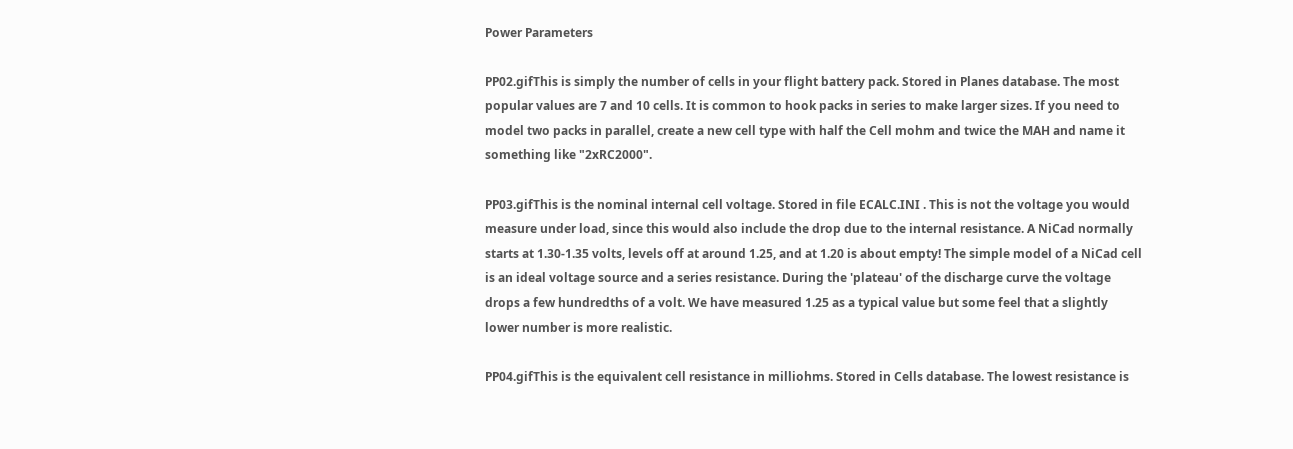Power Parameters

PP02.gifThis is simply the number of cells in your flight battery pack. Stored in Planes database. The most popular values are 7 and 10 cells. It is common to hook packs in series to make larger sizes. If you need to model two packs in parallel, create a new cell type with half the Cell mohm and twice the MAH and name it something like "2xRC2000".

PP03.gifThis is the nominal internal cell voltage. Stored in file ECALC.INI . This is not the voltage you would measure under load, since this would also include the drop due to the internal resistance. A NiCad normally starts at 1.30-1.35 volts, levels off at around 1.25, and at 1.20 is about empty! The simple model of a NiCad cell is an ideal voltage source and a series resistance. During the 'plateau' of the discharge curve the voltage drops a few hundredths of a volt. We have measured 1.25 as a typical value but some feel that a slightly lower number is more realistic.

PP04.gifThis is the equivalent cell resistance in milliohms. Stored in Cells database. The lowest resistance is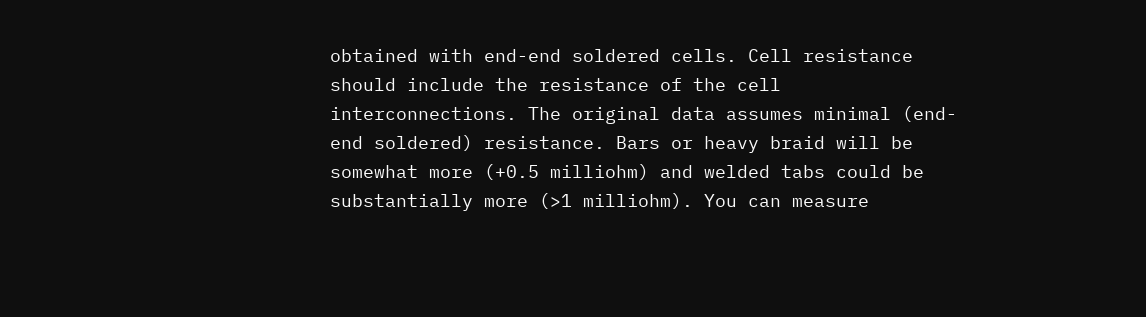obtained with end-end soldered cells. Cell resistance should include the resistance of the cell interconnections. The original data assumes minimal (end-end soldered) resistance. Bars or heavy braid will be somewhat more (+0.5 milliohm) and welded tabs could be substantially more (>1 milliohm). You can measure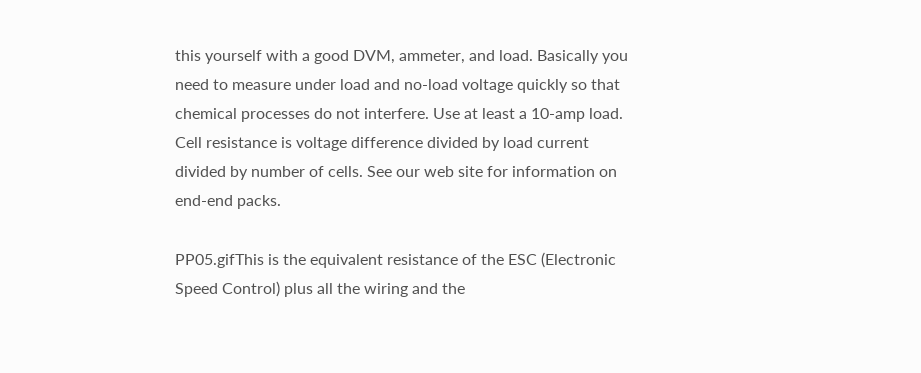this yourself with a good DVM, ammeter, and load. Basically you need to measure under load and no-load voltage quickly so that chemical processes do not interfere. Use at least a 10-amp load. Cell resistance is voltage difference divided by load current divided by number of cells. See our web site for information on end-end packs.

PP05.gifThis is the equivalent resistance of the ESC (Electronic Speed Control) plus all the wiring and the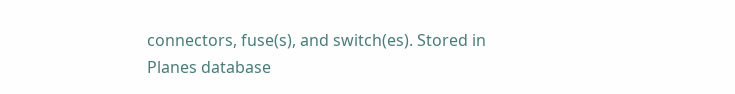connectors, fuse(s), and switch(es). Stored in Planes database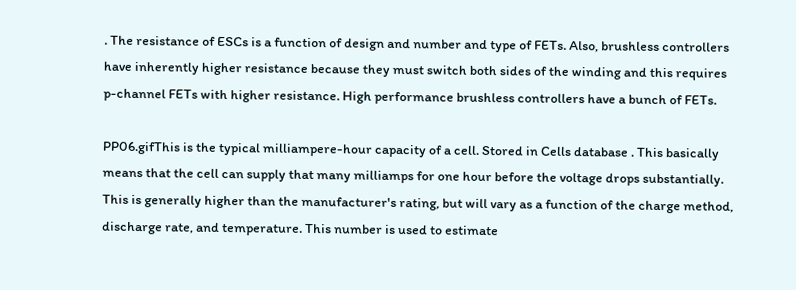. The resistance of ESCs is a function of design and number and type of FETs. Also, brushless controllers have inherently higher resistance because they must switch both sides of the winding and this requires p-channel FETs with higher resistance. High performance brushless controllers have a bunch of FETs.

PP06.gifThis is the typical milliampere-hour capacity of a cell. Stored in Cells database . This basically means that the cell can supply that many milliamps for one hour before the voltage drops substantially. This is generally higher than the manufacturer's rating, but will vary as a function of the charge method, discharge rate, and temperature. This number is used to estimate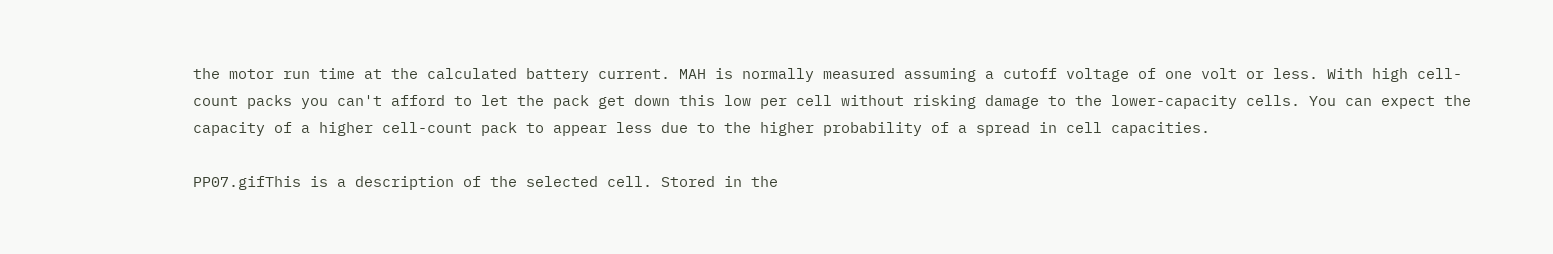the motor run time at the calculated battery current. MAH is normally measured assuming a cutoff voltage of one volt or less. With high cell-count packs you can't afford to let the pack get down this low per cell without risking damage to the lower-capacity cells. You can expect the capacity of a higher cell-count pack to appear less due to the higher probability of a spread in cell capacities.

PP07.gifThis is a description of the selected cell. Stored in the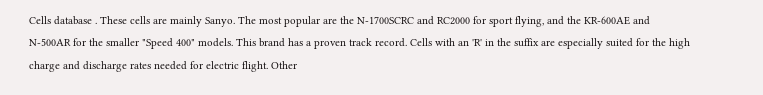Cells database . These cells are mainly Sanyo. The most popular are the N-1700SCRC and RC2000 for sport flying, and the KR-600AE and N-500AR for the smaller "Speed 400" models. This brand has a proven track record. Cells with an 'R' in the suffix are especially suited for the high charge and discharge rates needed for electric flight. Other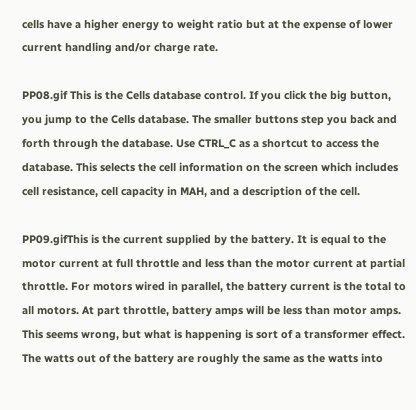cells have a higher energy to weight ratio but at the expense of lower current handling and/or charge rate.

PP08.gif This is the Cells database control. If you click the big button, you jump to the Cells database. The smaller buttons step you back and forth through the database. Use CTRL_C as a shortcut to access the database. This selects the cell information on the screen which includes cell resistance, cell capacity in MAH, and a description of the cell.

PP09.gifThis is the current supplied by the battery. It is equal to the motor current at full throttle and less than the motor current at partial throttle. For motors wired in parallel, the battery current is the total to all motors. At part throttle, battery amps will be less than motor amps. This seems wrong, but what is happening is sort of a transformer effect. The watts out of the battery are roughly the same as the watts into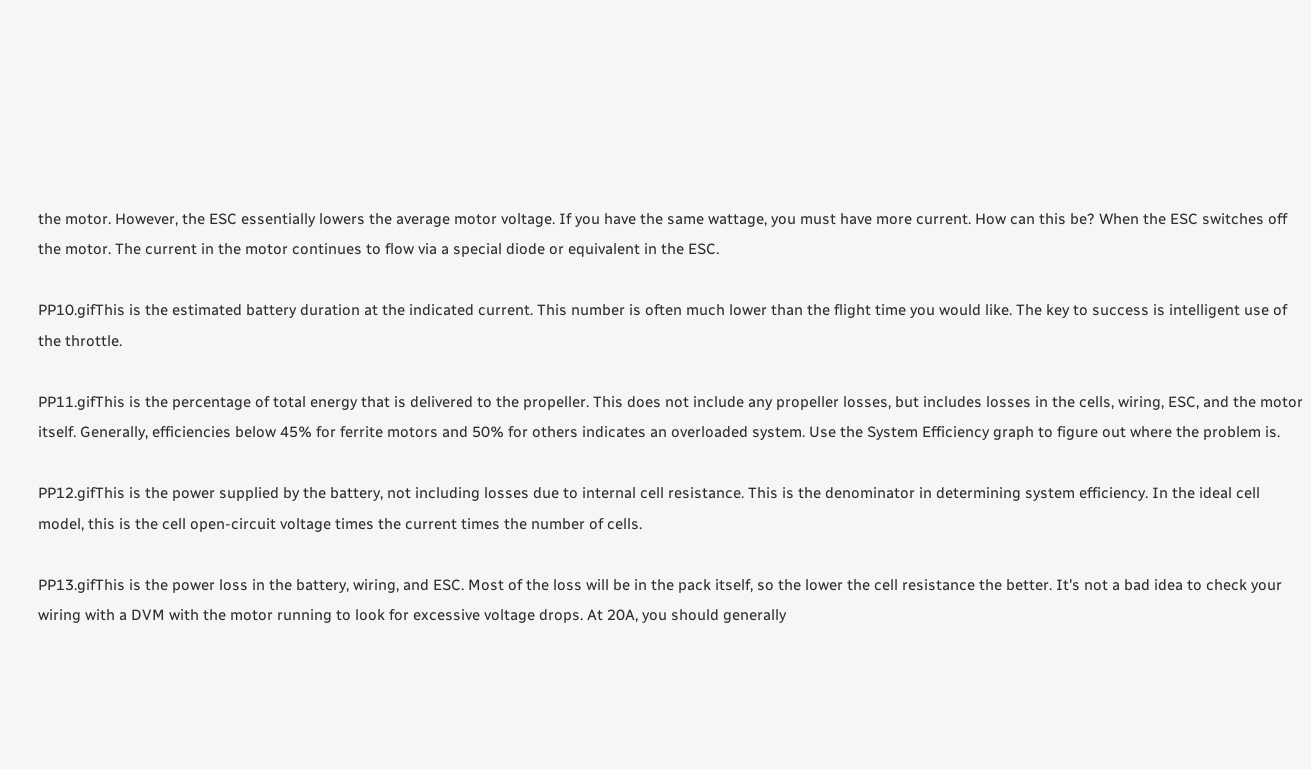the motor. However, the ESC essentially lowers the average motor voltage. If you have the same wattage, you must have more current. How can this be? When the ESC switches off the motor. The current in the motor continues to flow via a special diode or equivalent in the ESC.

PP10.gifThis is the estimated battery duration at the indicated current. This number is often much lower than the flight time you would like. The key to success is intelligent use of the throttle.

PP11.gifThis is the percentage of total energy that is delivered to the propeller. This does not include any propeller losses, but includes losses in the cells, wiring, ESC, and the motor itself. Generally, efficiencies below 45% for ferrite motors and 50% for others indicates an overloaded system. Use the System Efficiency graph to figure out where the problem is.

PP12.gifThis is the power supplied by the battery, not including losses due to internal cell resistance. This is the denominator in determining system efficiency. In the ideal cell model, this is the cell open-circuit voltage times the current times the number of cells.

PP13.gifThis is the power loss in the battery, wiring, and ESC. Most of the loss will be in the pack itself, so the lower the cell resistance the better. It's not a bad idea to check your wiring with a DVM with the motor running to look for excessive voltage drops. At 20A, you should generally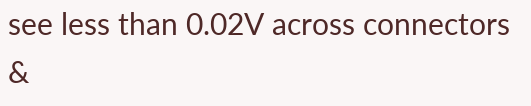see less than 0.02V across connectors &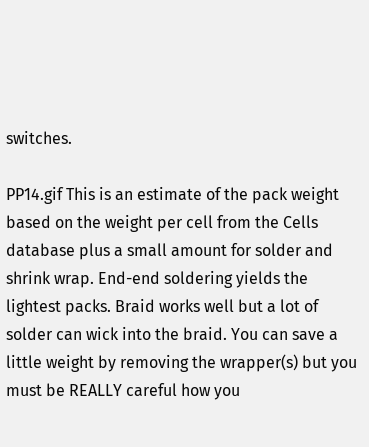switches.

PP14.gif This is an estimate of the pack weight based on the weight per cell from the Cells database plus a small amount for solder and shrink wrap. End-end soldering yields the lightest packs. Braid works well but a lot of solder can wick into the braid. You can save a little weight by removing the wrapper(s) but you must be REALLY careful how you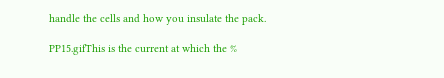handle the cells and how you insulate the pack.

PP15.gifThis is the current at which the %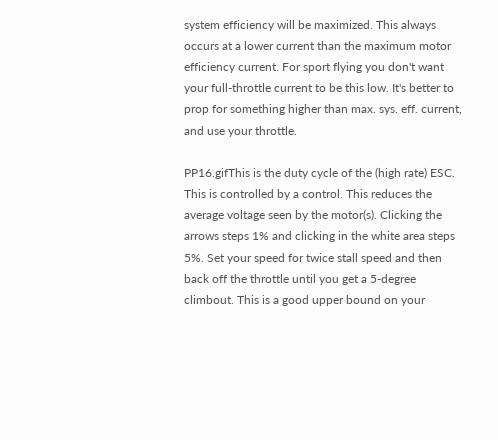system efficiency will be maximized. This always occurs at a lower current than the maximum motor efficiency current. For sport flying you don't want your full-throttle current to be this low. It's better to prop for something higher than max. sys. eff. current, and use your throttle.

PP16.gifThis is the duty cycle of the (high rate) ESC. This is controlled by a control. This reduces the average voltage seen by the motor(s). Clicking the arrows steps 1% and clicking in the white area steps 5%. Set your speed for twice stall speed and then back off the throttle until you get a 5-degree climbout. This is a good upper bound on your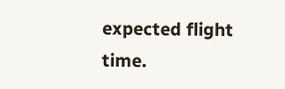expected flight time.